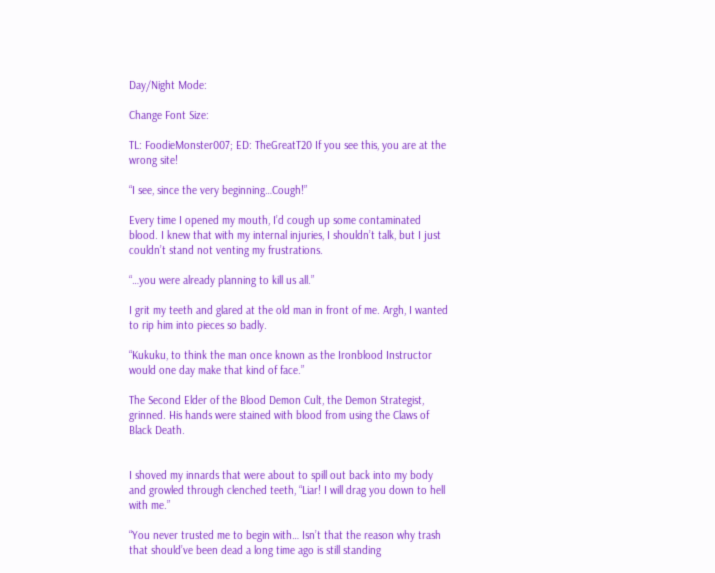Day/Night Mode:

Change Font Size:

TL: FoodieMonster007; ED: TheGreatT20 If you see this, you are at the wrong site!

“I see, since the very beginning…Cough!”

Every time I opened my mouth, I’d cough up some contaminated blood. I knew that with my internal injuries, I shouldn’t talk, but I just couldn’t stand not venting my frustrations.

“…you were already planning to kill us all.”

I grit my teeth and glared at the old man in front of me. Argh, I wanted to rip him into pieces so badly.

“Kukuku, to think the man once known as the Ironblood Instructor would one day make that kind of face.”

The Second Elder of the Blood Demon Cult, the Demon Strategist, grinned. His hands were stained with blood from using the Claws of Black Death.


I shoved my innards that were about to spill out back into my body and growled through clenched teeth, “Liar! I will drag you down to hell with me.”

“You never trusted me to begin with… Isn’t that the reason why trash that should’ve been dead a long time ago is still standing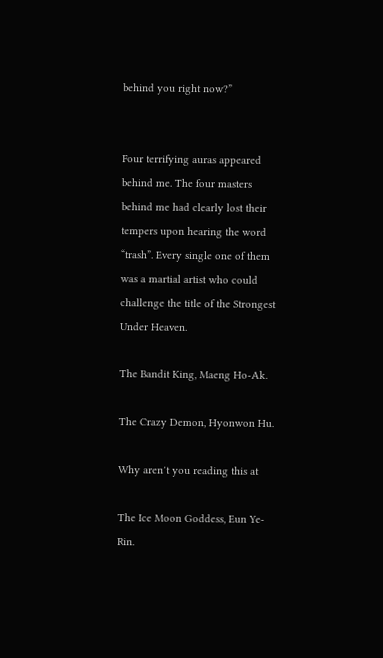behind you right now?”


Four terrifying auras appeared behind me. The four masters behind me had clearly lost their tempers upon hearing the word “trash”. Every single one of them was a martial artist who could challenge the title of the Strongest Under Heaven.

The Bandit King, Maeng Ho-Ak.

The Crazy Demon, Hyonwon Hu.

Why aren′t you reading this at

The Ice Moon Goddess, Eun Ye-Rin.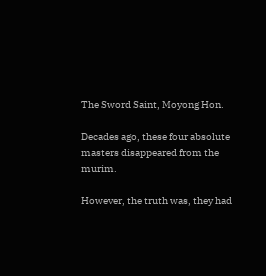The Sword Saint, Moyong Hon.

Decades ago, these four absolute masters disappeared from the murim.

However, the truth was, they had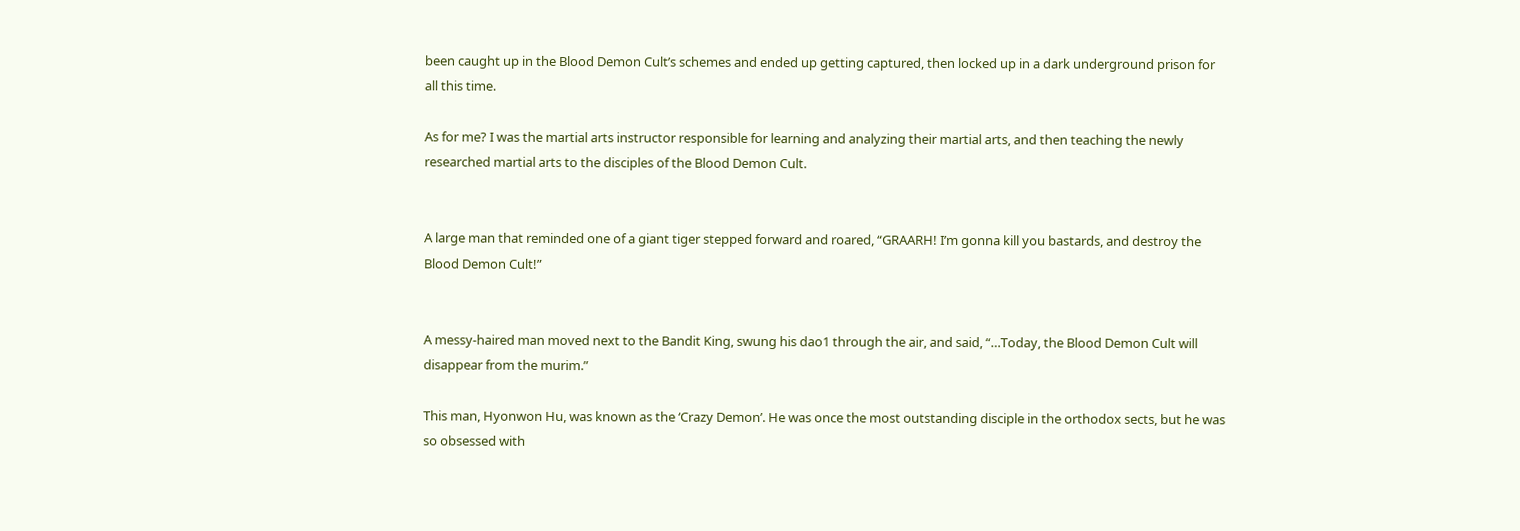been caught up in the Blood Demon Cult’s schemes and ended up getting captured, then locked up in a dark underground prison for all this time.

As for me? I was the martial arts instructor responsible for learning and analyzing their martial arts, and then teaching the newly researched martial arts to the disciples of the Blood Demon Cult.


A large man that reminded one of a giant tiger stepped forward and roared, “GRAARH! I’m gonna kill you bastards, and destroy the Blood Demon Cult!”


A messy-haired man moved next to the Bandit King, swung his dao1 through the air, and said, “…Today, the Blood Demon Cult will disappear from the murim.”

This man, Hyonwon Hu, was known as the ‘Crazy Demon’. He was once the most outstanding disciple in the orthodox sects, but he was so obsessed with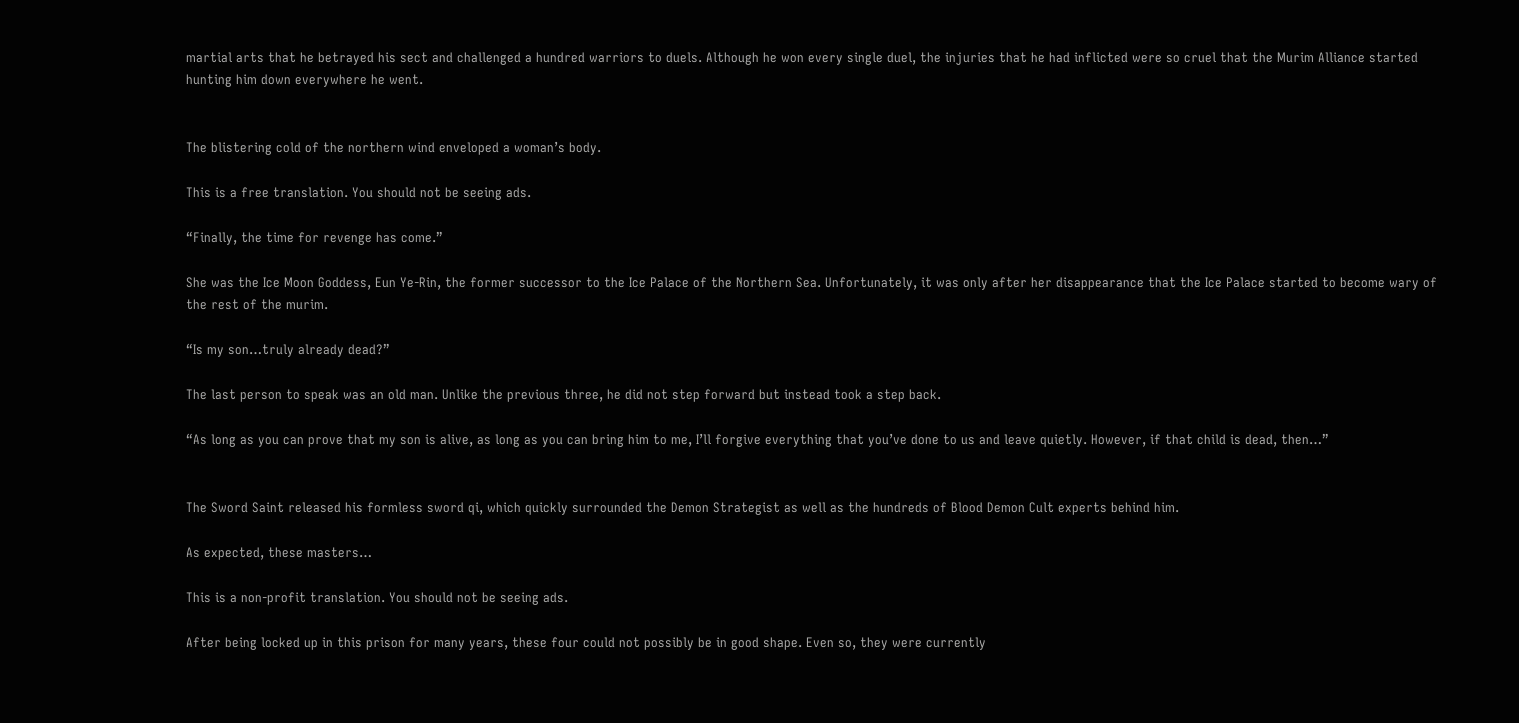martial arts that he betrayed his sect and challenged a hundred warriors to duels. Although he won every single duel, the injuries that he had inflicted were so cruel that the Murim Alliance started hunting him down everywhere he went.


The blistering cold of the northern wind enveloped a woman’s body.

This is a free translation. You should not be seeing ads.

“Finally, the time for revenge has come.”

She was the Ice Moon Goddess, Eun Ye-Rin, the former successor to the Ice Palace of the Northern Sea. Unfortunately, it was only after her disappearance that the Ice Palace started to become wary of the rest of the murim.

“Is my son…truly already dead?”

The last person to speak was an old man. Unlike the previous three, he did not step forward but instead took a step back.

“As long as you can prove that my son is alive, as long as you can bring him to me, I’ll forgive everything that you’ve done to us and leave quietly. However, if that child is dead, then…”


The Sword Saint released his formless sword qi, which quickly surrounded the Demon Strategist as well as the hundreds of Blood Demon Cult experts behind him.

As expected, these masters…

This is a non-profit translation. You should not be seeing ads.

After being locked up in this prison for many years, these four could not possibly be in good shape. Even so, they were currently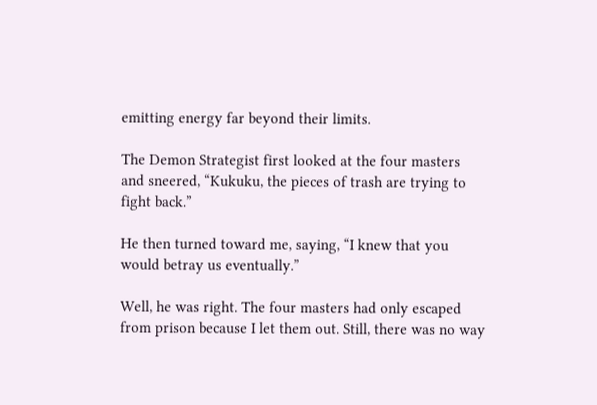emitting energy far beyond their limits.

The Demon Strategist first looked at the four masters and sneered, “Kukuku, the pieces of trash are trying to fight back.”

He then turned toward me, saying, “I knew that you would betray us eventually.”

Well, he was right. The four masters had only escaped from prison because I let them out. Still, there was no way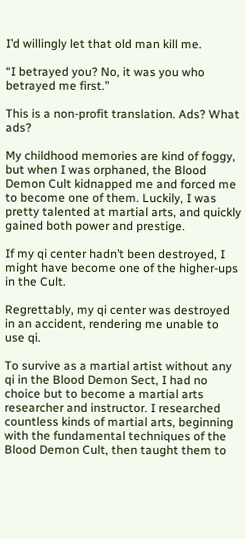I’d willingly let that old man kill me.

“I betrayed you? No, it was you who betrayed me first.”

This is a non-profit translation. Ads? What ads?

My childhood memories are kind of foggy, but when I was orphaned, the Blood Demon Cult kidnapped me and forced me to become one of them. Luckily, I was pretty talented at martial arts, and quickly gained both power and prestige.

If my qi center hadn’t been destroyed, I might have become one of the higher-ups in the Cult.

Regrettably, my qi center was destroyed in an accident, rendering me unable to use qi.

To survive as a martial artist without any qi in the Blood Demon Sect, I had no choice but to become a martial arts researcher and instructor. I researched countless kinds of martial arts, beginning with the fundamental techniques of the Blood Demon Cult, then taught them to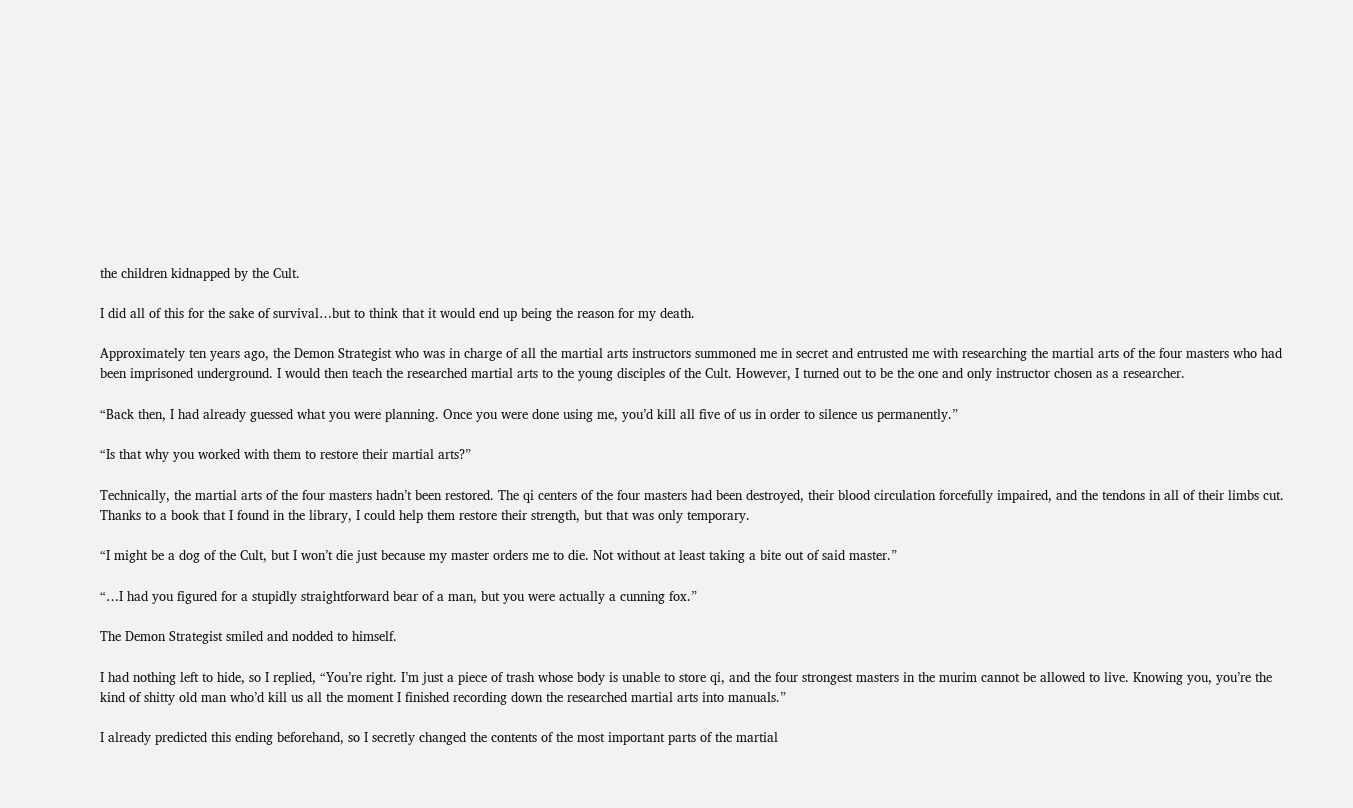the children kidnapped by the Cult.

I did all of this for the sake of survival…but to think that it would end up being the reason for my death.

Approximately ten years ago, the Demon Strategist who was in charge of all the martial arts instructors summoned me in secret and entrusted me with researching the martial arts of the four masters who had been imprisoned underground. I would then teach the researched martial arts to the young disciples of the Cult. However, I turned out to be the one and only instructor chosen as a researcher.

“Back then, I had already guessed what you were planning. Once you were done using me, you’d kill all five of us in order to silence us permanently.”

“Is that why you worked with them to restore their martial arts?”

Technically, the martial arts of the four masters hadn’t been restored. The qi centers of the four masters had been destroyed, their blood circulation forcefully impaired, and the tendons in all of their limbs cut. Thanks to a book that I found in the library, I could help them restore their strength, but that was only temporary.

“I might be a dog of the Cult, but I won’t die just because my master orders me to die. Not without at least taking a bite out of said master.”

“…I had you figured for a stupidly straightforward bear of a man, but you were actually a cunning fox.”

The Demon Strategist smiled and nodded to himself.

I had nothing left to hide, so I replied, “You’re right. I’m just a piece of trash whose body is unable to store qi, and the four strongest masters in the murim cannot be allowed to live. Knowing you, you’re the kind of shitty old man who’d kill us all the moment I finished recording down the researched martial arts into manuals.”

I already predicted this ending beforehand, so I secretly changed the contents of the most important parts of the martial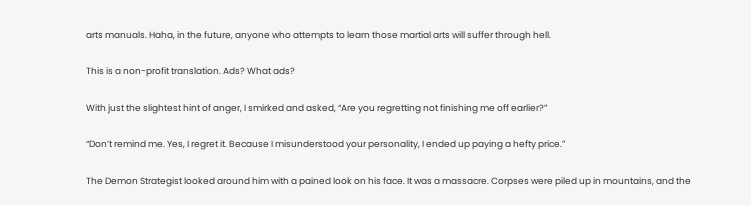arts manuals. Haha, in the future, anyone who attempts to learn those martial arts will suffer through hell.

This is a non-profit translation. Ads? What ads?

With just the slightest hint of anger, I smirked and asked, “Are you regretting not finishing me off earlier?”

“Don’t remind me. Yes, I regret it. Because I misunderstood your personality, I ended up paying a hefty price.”

The Demon Strategist looked around him with a pained look on his face. It was a massacre. Corpses were piled up in mountains, and the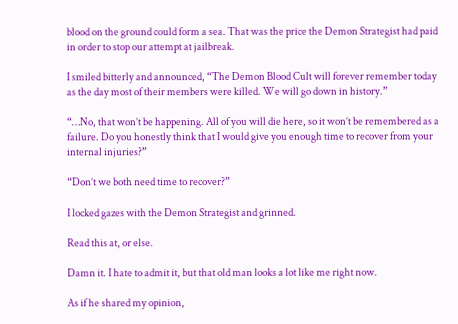blood on the ground could form a sea. That was the price the Demon Strategist had paid in order to stop our attempt at jailbreak.

I smiled bitterly and announced, “The Demon Blood Cult will forever remember today as the day most of their members were killed. We will go down in history.”

“…No, that won’t be happening. All of you will die here, so it won’t be remembered as a failure. Do you honestly think that I would give you enough time to recover from your internal injuries?”

“Don’t we both need time to recover?”

I locked gazes with the Demon Strategist and grinned.

Read this at, or else.

Damn it. I hate to admit it, but that old man looks a lot like me right now.

As if he shared my opinion,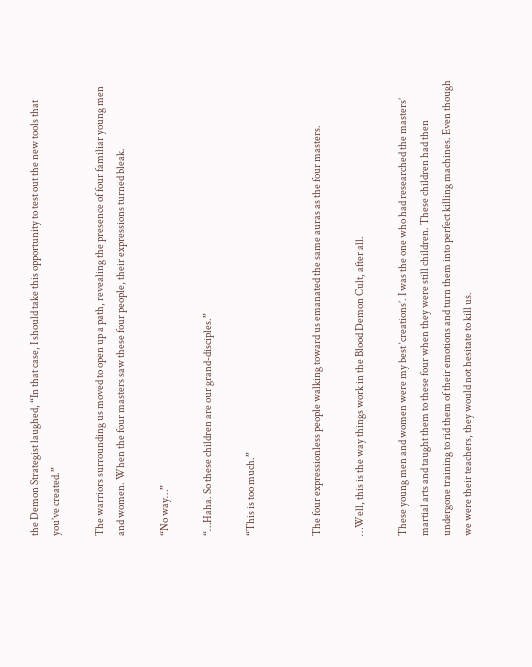the Demon Strategist laughed, “In that case, I should take this opportunity to test out the new tools that you’ve created.”

The warriors surrounding us moved to open up a path, revealing the presence of four familiar young men and women. When the four masters saw these four people, their expressions turned bleak.

“No way…”

“…Haha. So these children are our grand-disciples.”

“This is too much.”


The four expressionless people walking toward us emanated the same auras as the four masters.

…Well, this is the way things work in the Blood Demon Cult, after all.

These young men and women were my best ‘creations’. I was the one who had researched the masters’ martial arts and taught them to these four when they were still children. These children had then undergone training to rid them of their emotions and turn them into perfect killing machines. Even though we were their teachers, they would not hesitate to kill us.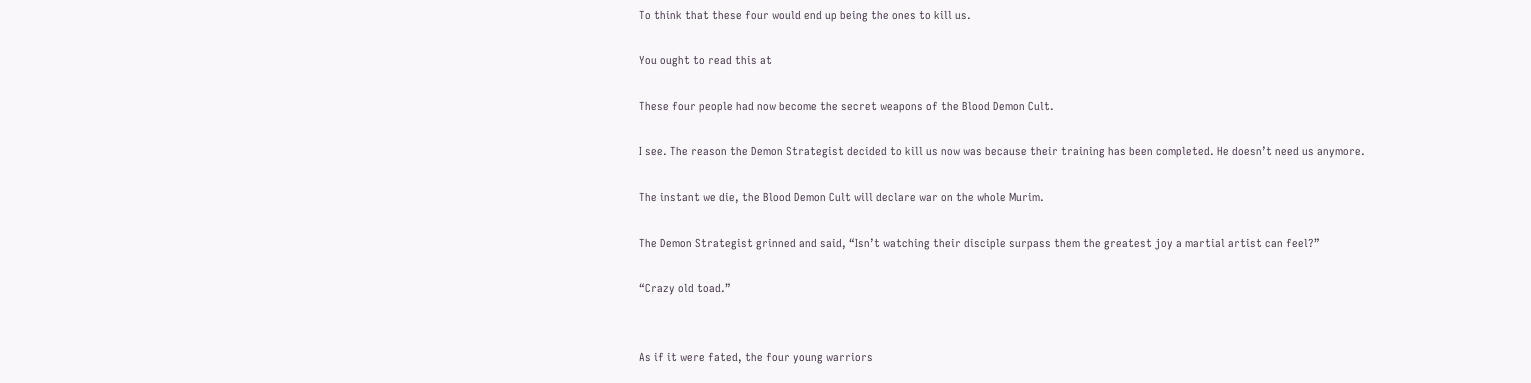To think that these four would end up being the ones to kill us.

You ought to read this at

These four people had now become the secret weapons of the Blood Demon Cult.

I see. The reason the Demon Strategist decided to kill us now was because their training has been completed. He doesn’t need us anymore.

The instant we die, the Blood Demon Cult will declare war on the whole Murim.

The Demon Strategist grinned and said, “Isn’t watching their disciple surpass them the greatest joy a martial artist can feel?”

“Crazy old toad.”


As if it were fated, the four young warriors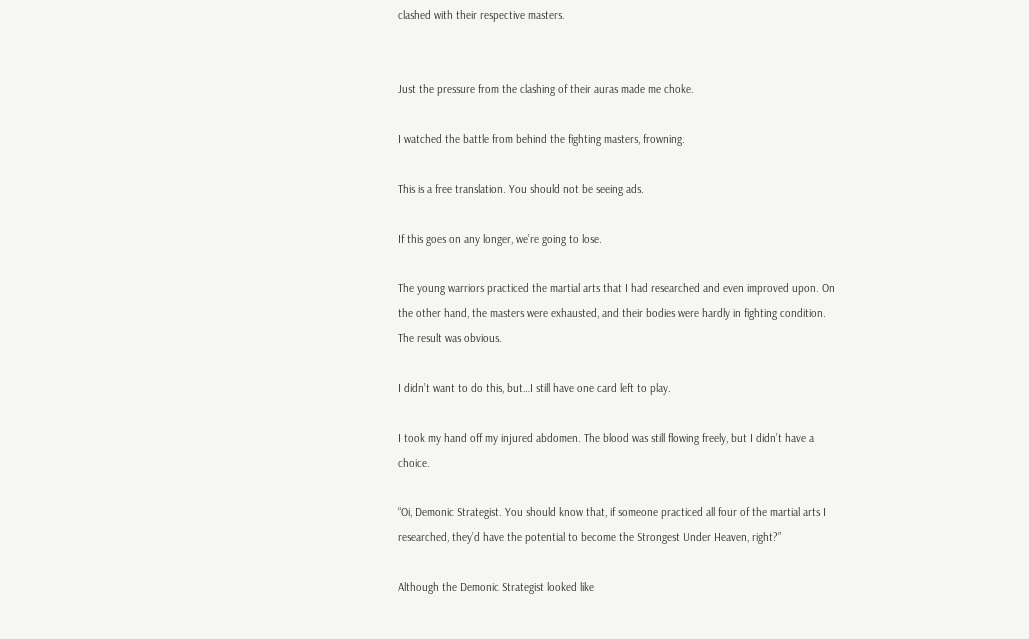clashed with their respective masters.


Just the pressure from the clashing of their auras made me choke.

I watched the battle from behind the fighting masters, frowning.

This is a free translation. You should not be seeing ads.

If this goes on any longer, we’re going to lose.

The young warriors practiced the martial arts that I had researched and even improved upon. On the other hand, the masters were exhausted, and their bodies were hardly in fighting condition. The result was obvious.

I didn’t want to do this, but…I still have one card left to play.

I took my hand off my injured abdomen. The blood was still flowing freely, but I didn’t have a choice.

“Oi, Demonic Strategist. You should know that, if someone practiced all four of the martial arts I researched, they’d have the potential to become the Strongest Under Heaven, right?”

Although the Demonic Strategist looked like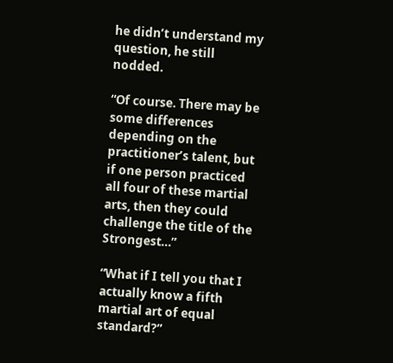he didn’t understand my question, he still nodded.

“Of course. There may be some differences depending on the practitioner’s talent, but if one person practiced all four of these martial arts, then they could challenge the title of the Strongest…”

“What if I tell you that I actually know a fifth martial art of equal standard?”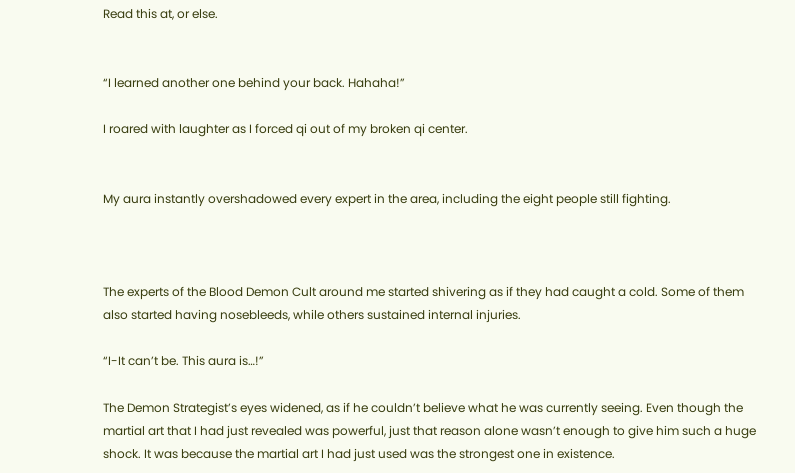Read this at, or else.


“I learned another one behind your back. Hahaha!”

I roared with laughter as I forced qi out of my broken qi center.


My aura instantly overshadowed every expert in the area, including the eight people still fighting.



The experts of the Blood Demon Cult around me started shivering as if they had caught a cold. Some of them also started having nosebleeds, while others sustained internal injuries.

“I-It can’t be. This aura is…!”

The Demon Strategist’s eyes widened, as if he couldn’t believe what he was currently seeing. Even though the martial art that I had just revealed was powerful, just that reason alone wasn’t enough to give him such a huge shock. It was because the martial art I had just used was the strongest one in existence.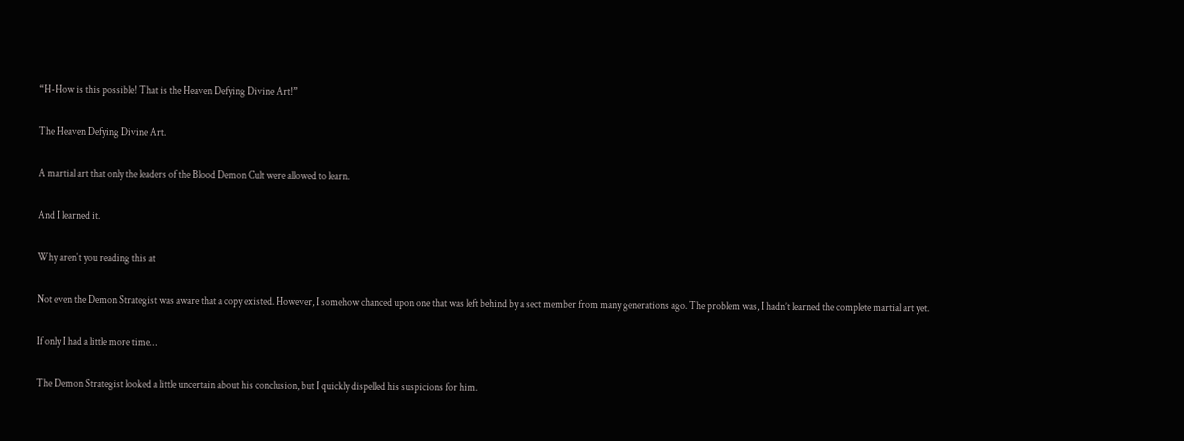“H-How is this possible! That is the Heaven Defying Divine Art!”

The Heaven Defying Divine Art.

A martial art that only the leaders of the Blood Demon Cult were allowed to learn.

And I learned it.

Why aren′t you reading this at

Not even the Demon Strategist was aware that a copy existed. However, I somehow chanced upon one that was left behind by a sect member from many generations ago. The problem was, I hadn’t learned the complete martial art yet.

If only I had a little more time…

The Demon Strategist looked a little uncertain about his conclusion, but I quickly dispelled his suspicions for him.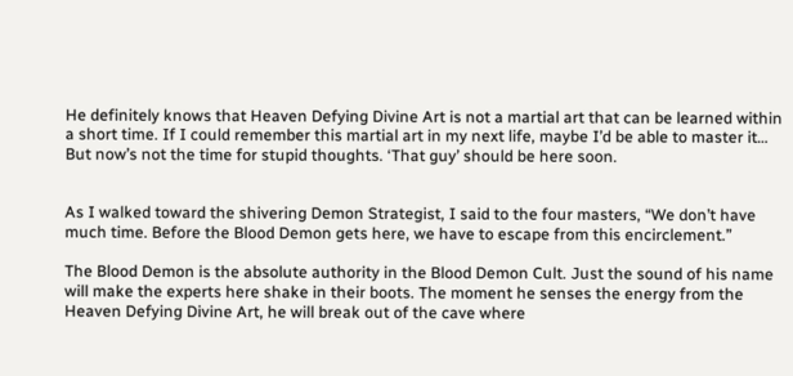He definitely knows that Heaven Defying Divine Art is not a martial art that can be learned within a short time. If I could remember this martial art in my next life, maybe I’d be able to master it… But now’s not the time for stupid thoughts. ‘That guy’ should be here soon.


As I walked toward the shivering Demon Strategist, I said to the four masters, “We don’t have much time. Before the Blood Demon gets here, we have to escape from this encirclement.”

The Blood Demon is the absolute authority in the Blood Demon Cult. Just the sound of his name will make the experts here shake in their boots. The moment he senses the energy from the Heaven Defying Divine Art, he will break out of the cave where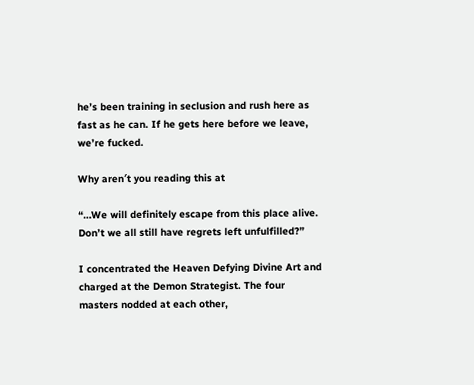he’s been training in seclusion and rush here as fast as he can. If he gets here before we leave, we’re fucked.

Why aren′t you reading this at

“…We will definitely escape from this place alive. Don’t we all still have regrets left unfulfilled?”

I concentrated the Heaven Defying Divine Art and charged at the Demon Strategist. The four masters nodded at each other,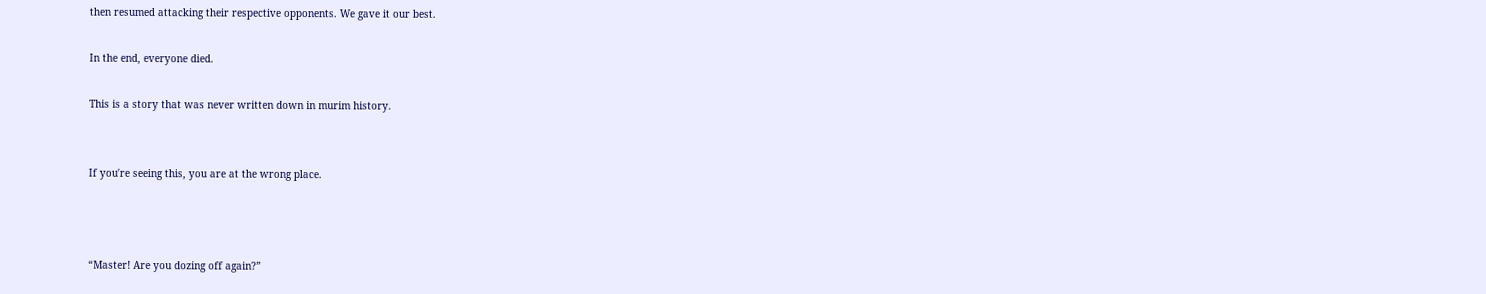then resumed attacking their respective opponents. We gave it our best.

In the end, everyone died.

This is a story that was never written down in murim history.


If you′re seeing this, you are at the wrong place.



“Master! Are you dozing off again?”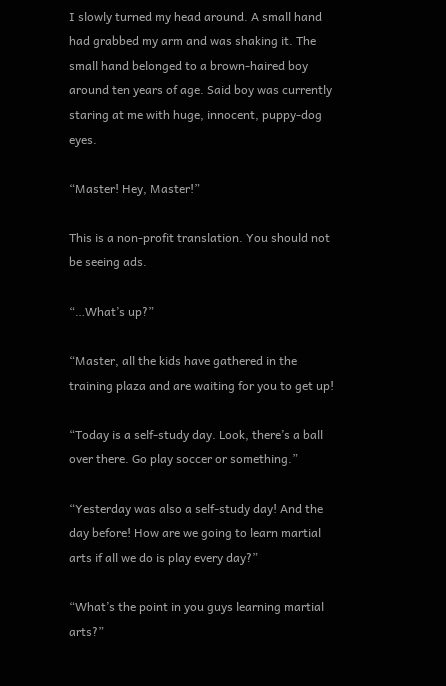I slowly turned my head around. A small hand had grabbed my arm and was shaking it. The small hand belonged to a brown-haired boy around ten years of age. Said boy was currently staring at me with huge, innocent, puppy-dog eyes.

“Master! Hey, Master!”

This is a non-profit translation. You should not be seeing ads.

“…What’s up?”

“Master, all the kids have gathered in the training plaza and are waiting for you to get up!

“Today is a self-study day. Look, there’s a ball over there. Go play soccer or something.”

“Yesterday was also a self-study day! And the day before! How are we going to learn martial arts if all we do is play every day?”

“What’s the point in you guys learning martial arts?”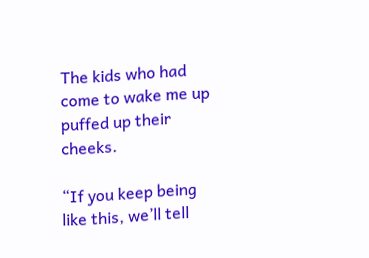The kids who had come to wake me up puffed up their cheeks.

“If you keep being like this, we’ll tell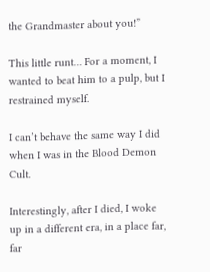the Grandmaster about you!”

This little runt… For a moment, I wanted to beat him to a pulp, but I restrained myself.

I can’t behave the same way I did when I was in the Blood Demon Cult.

Interestingly, after I died, I woke up in a different era, in a place far, far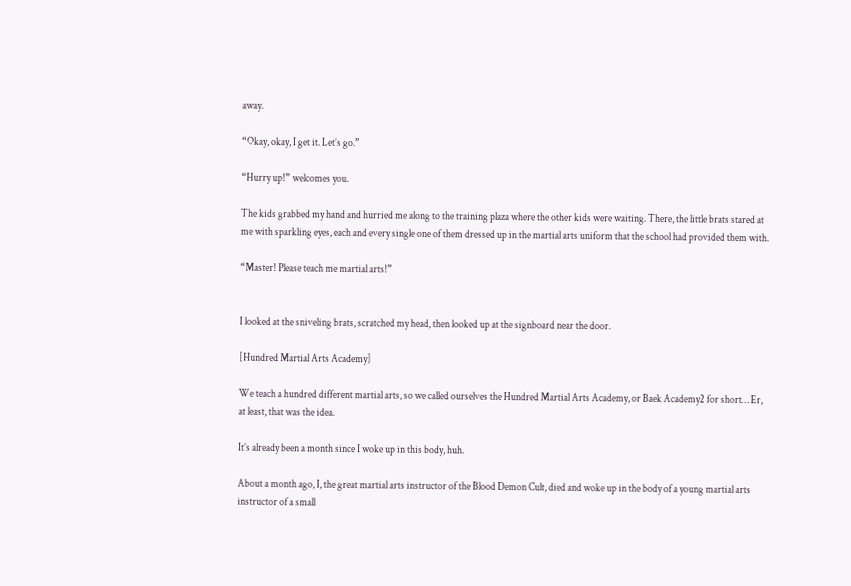away.

“Okay, okay, I get it. Let’s go.”

“Hurry up!” welcomes you.

The kids grabbed my hand and hurried me along to the training plaza where the other kids were waiting. There, the little brats stared at me with sparkling eyes, each and every single one of them dressed up in the martial arts uniform that the school had provided them with.

“Master! Please teach me martial arts!”


I looked at the sniveling brats, scratched my head, then looked up at the signboard near the door.

[Hundred Martial Arts Academy]

We teach a hundred different martial arts, so we called ourselves the Hundred Martial Arts Academy, or Baek Academy2 for short… Er, at least, that was the idea.

It’s already been a month since I woke up in this body, huh.

About a month ago, I, the great martial arts instructor of the Blood Demon Cult, died and woke up in the body of a young martial arts instructor of a small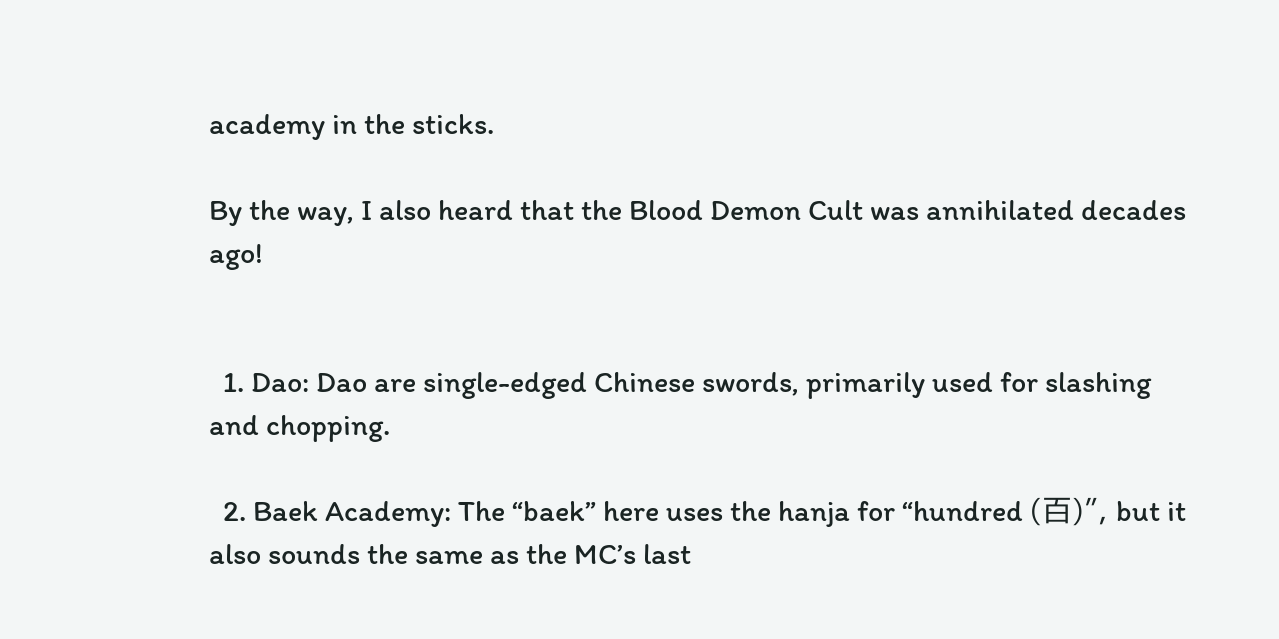academy in the sticks.

By the way, I also heard that the Blood Demon Cult was annihilated decades ago!


  1. Dao: Dao are single-edged Chinese swords, primarily used for slashing and chopping.

  2. Baek Academy: The “baek” here uses the hanja for “hundred (百)”, but it also sounds the same as the MC’s last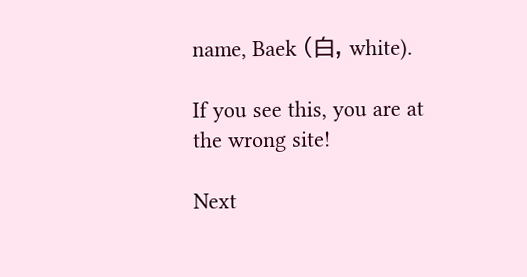name, Baek (白, white).

If you see this, you are at the wrong site!

Next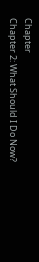Chapter
Chapter 2: What Should I Do Now?